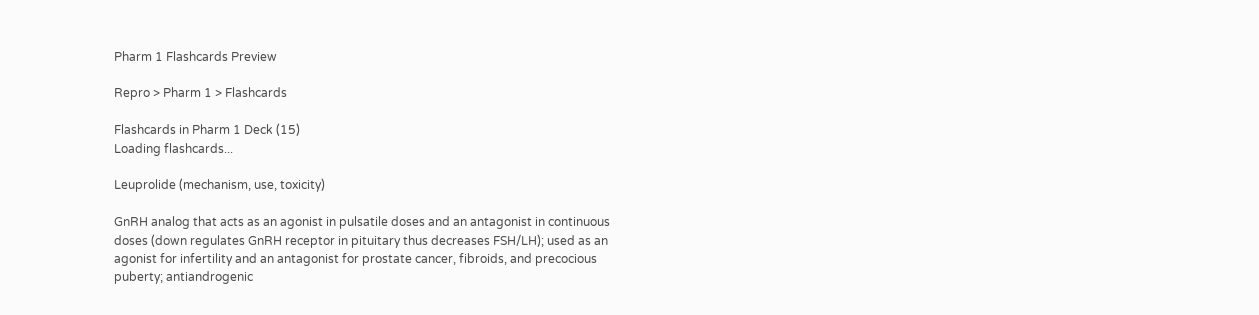Pharm 1 Flashcards Preview

Repro > Pharm 1 > Flashcards

Flashcards in Pharm 1 Deck (15)
Loading flashcards...

Leuprolide (mechanism, use, toxicity)

GnRH analog that acts as an agonist in pulsatile doses and an antagonist in continuous doses (down regulates GnRH receptor in pituitary thus decreases FSH/LH); used as an agonist for infertility and an antagonist for prostate cancer, fibroids, and precocious puberty; antiandrogenic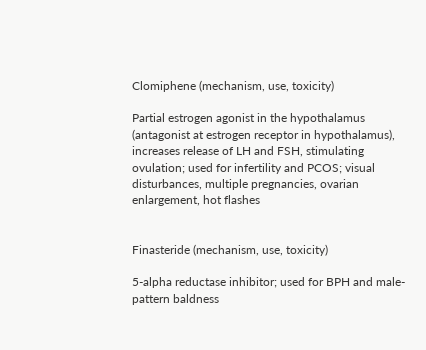Clomiphene (mechanism, use, toxicity)

Partial estrogen agonist in the hypothalamus (antagonist at estrogen receptor in hypothalamus), increases release of LH and FSH, stimulating ovulation; used for infertility and PCOS; visual disturbances, multiple pregnancies, ovarian enlargement, hot flashes


Finasteride (mechanism, use, toxicity)

5-alpha reductase inhibitor; used for BPH and male-pattern baldness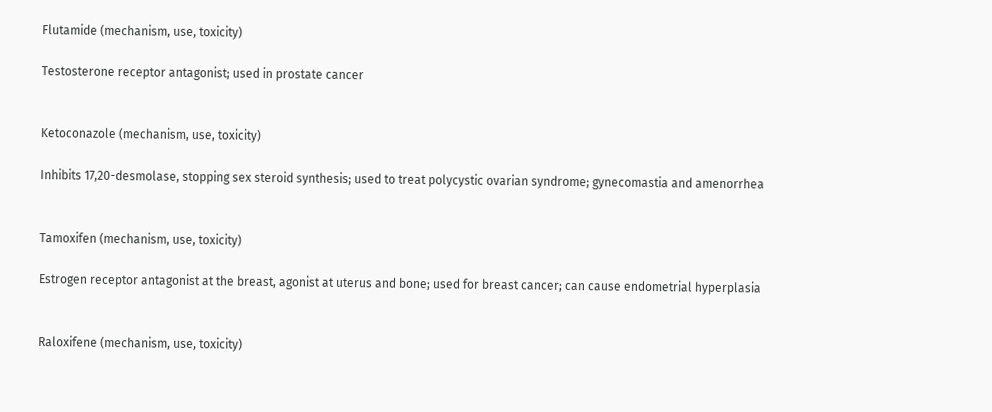Flutamide (mechanism, use, toxicity)

Testosterone receptor antagonist; used in prostate cancer


Ketoconazole (mechanism, use, toxicity)

Inhibits 17,20-desmolase, stopping sex steroid synthesis; used to treat polycystic ovarian syndrome; gynecomastia and amenorrhea


Tamoxifen (mechanism, use, toxicity)

Estrogen receptor antagonist at the breast, agonist at uterus and bone; used for breast cancer; can cause endometrial hyperplasia


Raloxifene (mechanism, use, toxicity)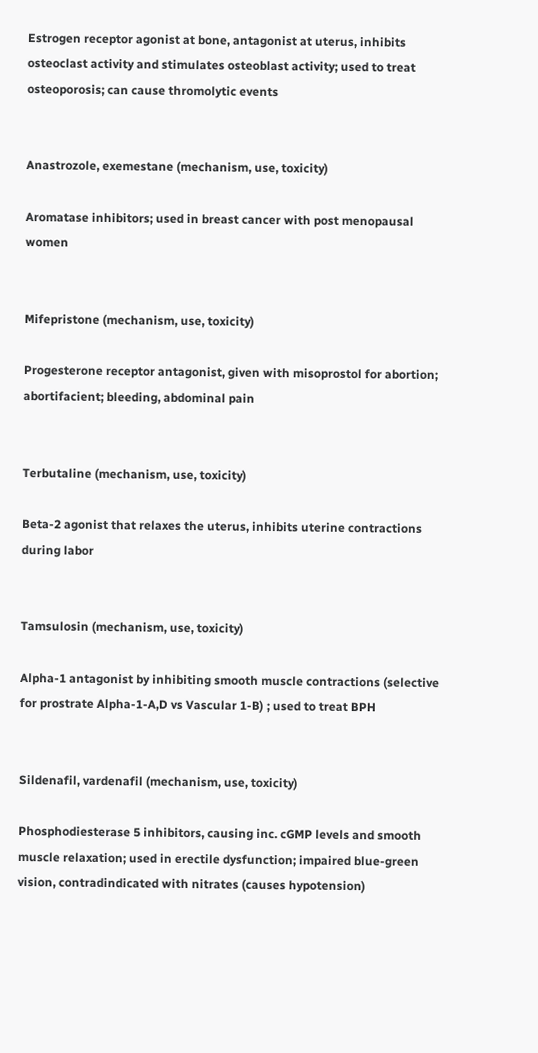Estrogen receptor agonist at bone, antagonist at uterus, inhibits osteoclast activity and stimulates osteoblast activity; used to treat osteoporosis; can cause thromolytic events


Anastrozole, exemestane (mechanism, use, toxicity)

Aromatase inhibitors; used in breast cancer with post menopausal women


Mifepristone (mechanism, use, toxicity)

Progesterone receptor antagonist, given with misoprostol for abortion; abortifacient; bleeding, abdominal pain


Terbutaline (mechanism, use, toxicity)

Beta-2 agonist that relaxes the uterus, inhibits uterine contractions during labor


Tamsulosin (mechanism, use, toxicity)

Alpha-1 antagonist by inhibiting smooth muscle contractions (selective for prostrate Alpha-1-A,D vs Vascular 1-B) ; used to treat BPH


Sildenafil, vardenafil (mechanism, use, toxicity)

Phosphodiesterase 5 inhibitors, causing inc. cGMP levels and smooth muscle relaxation; used in erectile dysfunction; impaired blue-green vision, contradindicated with nitrates (causes hypotension)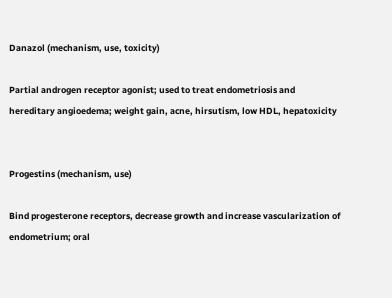Danazol (mechanism, use, toxicity)

Partial androgen receptor agonist; used to treat endometriosis and hereditary angioedema; weight gain, acne, hirsutism, low HDL, hepatoxicity


Progestins (mechanism, use)

Bind progesterone receptors, decrease growth and increase vascularization of endometrium; oral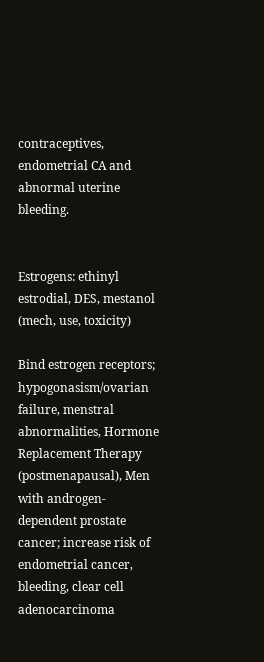contraceptives, endometrial CA and abnormal uterine bleeding.


Estrogens: ethinyl estrodial, DES, mestanol (mech, use, toxicity)

Bind estrogen receptors; hypogonasism/ovarian failure, menstral abnormalities, Hormone Replacement Therapy (postmenapausal), Men with androgen-dependent prostate cancer; increase risk of endometrial cancer, bleeding, clear cell adenocarcinoma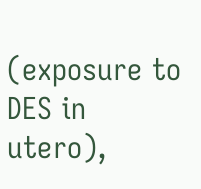(exposure to DES in utero),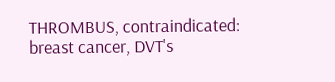THROMBUS, contraindicated: breast cancer, DVT's